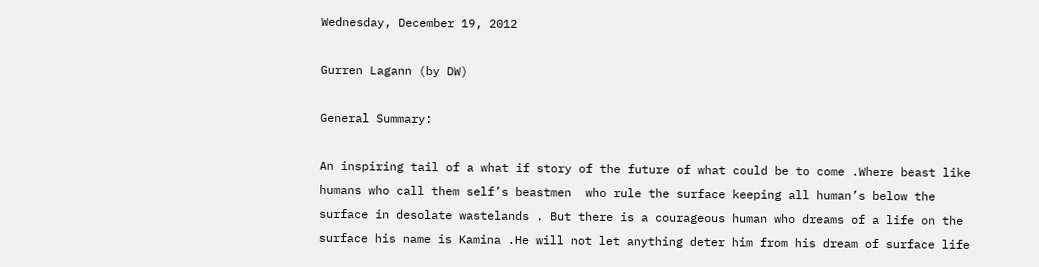Wednesday, December 19, 2012

Gurren Lagann (by DW)

General Summary:

An inspiring tail of a what if story of the future of what could be to come .Where beast like humans who call them self’s beastmen  who rule the surface keeping all human’s below the surface in desolate wastelands . But there is a courageous human who dreams of a life on the surface his name is Kamina .He will not let anything deter him from his dream of surface life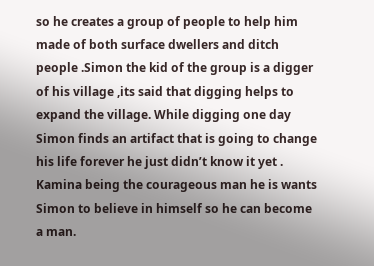so he creates a group of people to help him made of both surface dwellers and ditch people .Simon the kid of the group is a digger of his village ,its said that digging helps to expand the village. While digging one day Simon finds an artifact that is going to change his life forever he just didn’t know it yet .  Kamina being the courageous man he is wants Simon to believe in himself so he can become a man.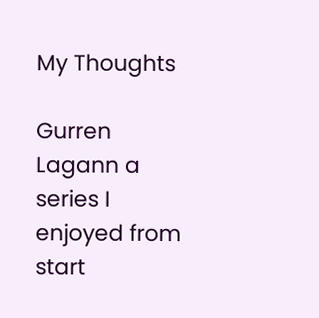My Thoughts

Gurren Lagann a series I enjoyed from start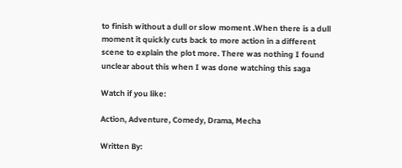to finish without a dull or slow moment .When there is a dull moment it quickly cuts back to more action in a different scene to explain the plot more. There was nothing I found unclear about this when I was done watching this saga

Watch if you like:

Action, Adventure, Comedy, Drama, Mecha

Written By: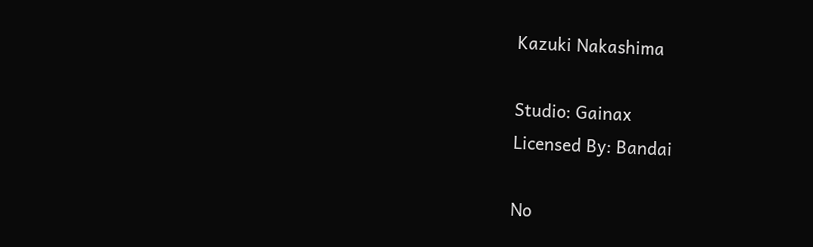Kazuki Nakashima

Studio: Gainax
Licensed By: Bandai

No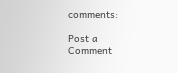comments:

Post a Comment